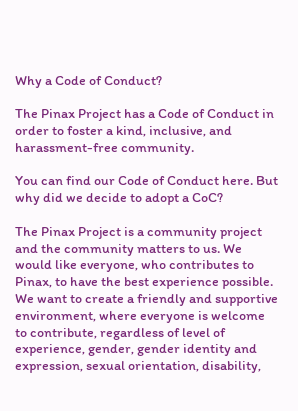Why a Code of Conduct?

The Pinax Project has a Code of Conduct in order to foster a kind, inclusive, and harassment-free community.

You can find our Code of Conduct here. But why did we decide to adopt a CoC?

The Pinax Project is a community project and the community matters to us. We would like everyone, who contributes to Pinax, to have the best experience possible. We want to create a friendly and supportive environment, where everyone is welcome to contribute, regardless of level of experience, gender, gender identity and expression, sexual orientation, disability,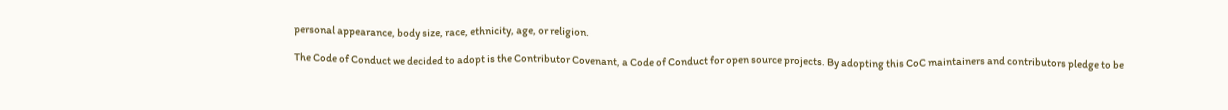personal appearance, body size, race, ethnicity, age, or religion.

The Code of Conduct we decided to adopt is the Contributor Covenant, a Code of Conduct for open source projects. By adopting this CoC maintainers and contributors pledge to be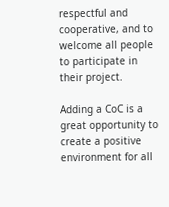respectful and cooperative, and to welcome all people to participate in their project.

Adding a CoC is a great opportunity to create a positive environment for all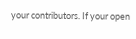your contributors. If your open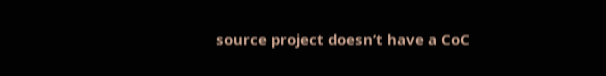source project doesn’t have a CoC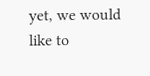yet, we would like to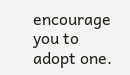encourage you to adopt one.